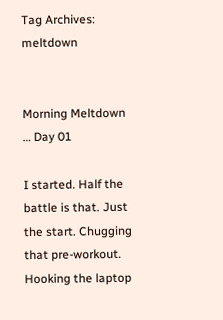Tag Archives: meltdown


Morning Meltdown … Day 01

I started. Half the battle is that. Just the start. Chugging that pre-workout. Hooking the laptop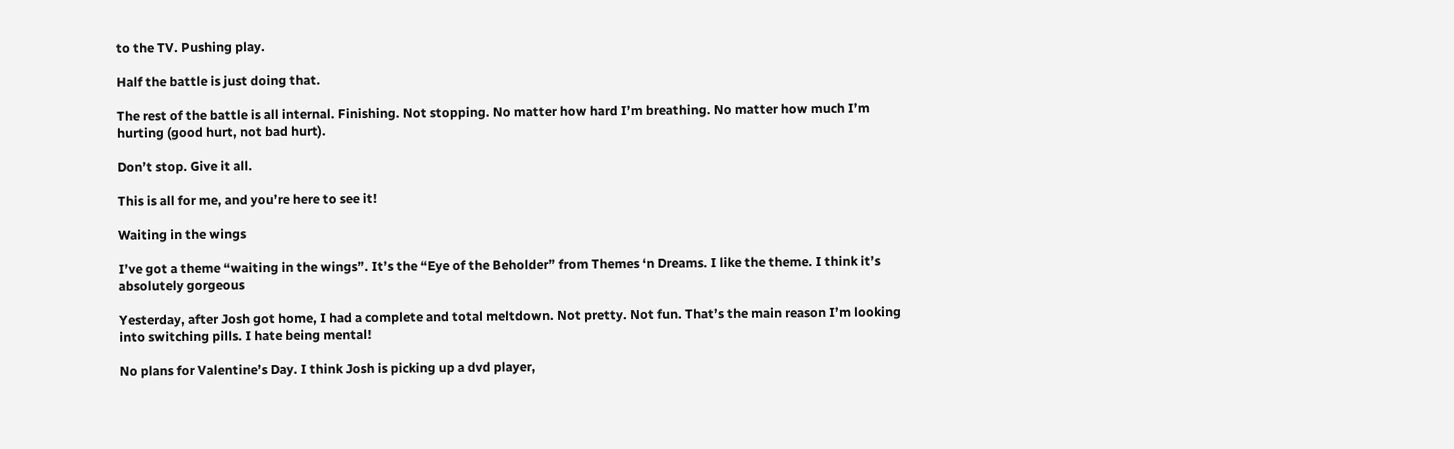to the TV. Pushing play.

Half the battle is just doing that.

The rest of the battle is all internal. Finishing. Not stopping. No matter how hard I’m breathing. No matter how much I’m hurting (good hurt, not bad hurt).

Don’t stop. Give it all.

This is all for me, and you’re here to see it!

Waiting in the wings

I’ve got a theme “waiting in the wings”. It’s the “Eye of the Beholder” from Themes ‘n Dreams. I like the theme. I think it’s absolutely gorgeous

Yesterday, after Josh got home, I had a complete and total meltdown. Not pretty. Not fun. That’s the main reason I’m looking into switching pills. I hate being mental!

No plans for Valentine’s Day. I think Josh is picking up a dvd player,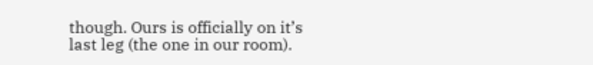though. Ours is officially on it’s last leg (the one in our room).